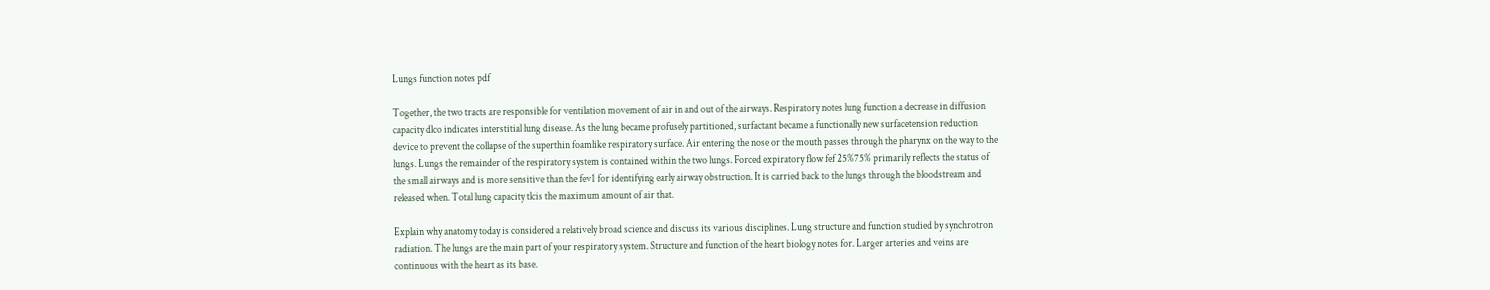Lungs function notes pdf

Together, the two tracts are responsible for ventilation movement of air in and out of the airways. Respiratory notes lung function a decrease in diffusion capacity dlco indicates interstitial lung disease. As the lung became profusely partitioned, surfactant became a functionally new surfacetension reduction device to prevent the collapse of the superthin foamlike respiratory surface. Air entering the nose or the mouth passes through the pharynx on the way to the lungs. Lungs the remainder of the respiratory system is contained within the two lungs. Forced expiratory flow fef 25%75% primarily reflects the status of the small airways and is more sensitive than the fev1 for identifying early airway obstruction. It is carried back to the lungs through the bloodstream and released when. Total lung capacity tlcis the maximum amount of air that.

Explain why anatomy today is considered a relatively broad science and discuss its various disciplines. Lung structure and function studied by synchrotron radiation. The lungs are the main part of your respiratory system. Structure and function of the heart biology notes for. Larger arteries and veins are continuous with the heart as its base.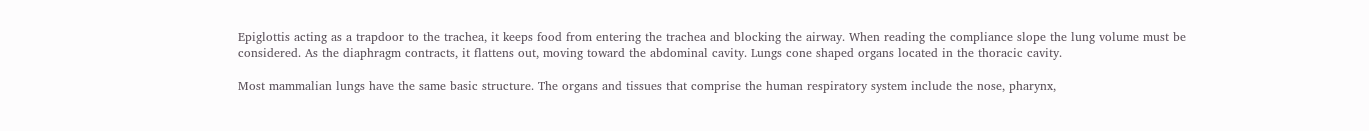Epiglottis acting as a trapdoor to the trachea, it keeps food from entering the trachea and blocking the airway. When reading the compliance slope the lung volume must be considered. As the diaphragm contracts, it flattens out, moving toward the abdominal cavity. Lungs cone shaped organs located in the thoracic cavity.

Most mammalian lungs have the same basic structure. The organs and tissues that comprise the human respiratory system include the nose, pharynx,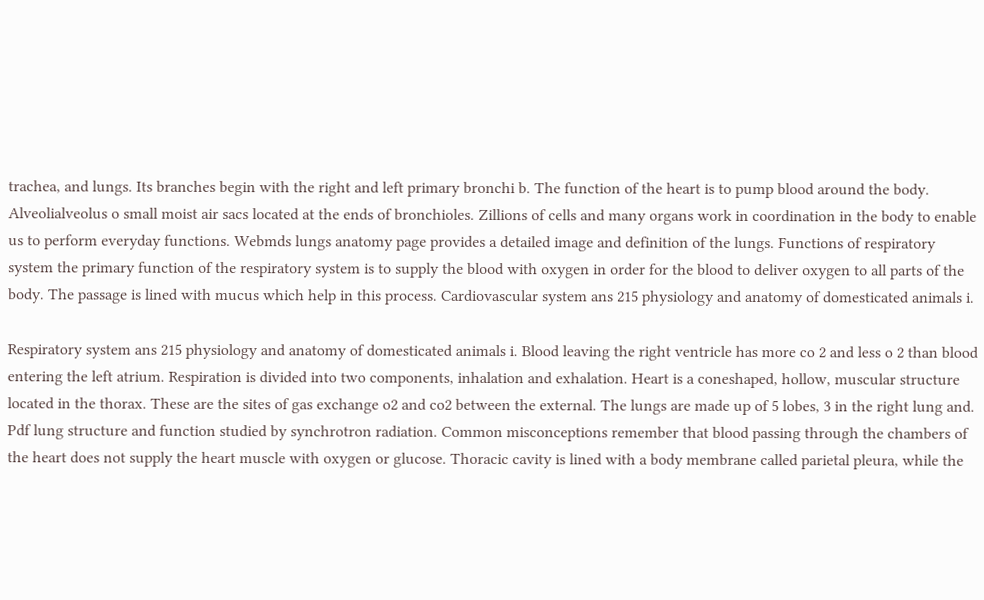trachea, and lungs. Its branches begin with the right and left primary bronchi b. The function of the heart is to pump blood around the body. Alveolialveolus o small moist air sacs located at the ends of bronchioles. Zillions of cells and many organs work in coordination in the body to enable us to perform everyday functions. Webmds lungs anatomy page provides a detailed image and definition of the lungs. Functions of respiratory system the primary function of the respiratory system is to supply the blood with oxygen in order for the blood to deliver oxygen to all parts of the body. The passage is lined with mucus which help in this process. Cardiovascular system ans 215 physiology and anatomy of domesticated animals i.

Respiratory system ans 215 physiology and anatomy of domesticated animals i. Blood leaving the right ventricle has more co 2 and less o 2 than blood entering the left atrium. Respiration is divided into two components, inhalation and exhalation. Heart is a coneshaped, hollow, muscular structure located in the thorax. These are the sites of gas exchange o2 and co2 between the external. The lungs are made up of 5 lobes, 3 in the right lung and. Pdf lung structure and function studied by synchrotron radiation. Common misconceptions remember that blood passing through the chambers of the heart does not supply the heart muscle with oxygen or glucose. Thoracic cavity is lined with a body membrane called parietal pleura, while the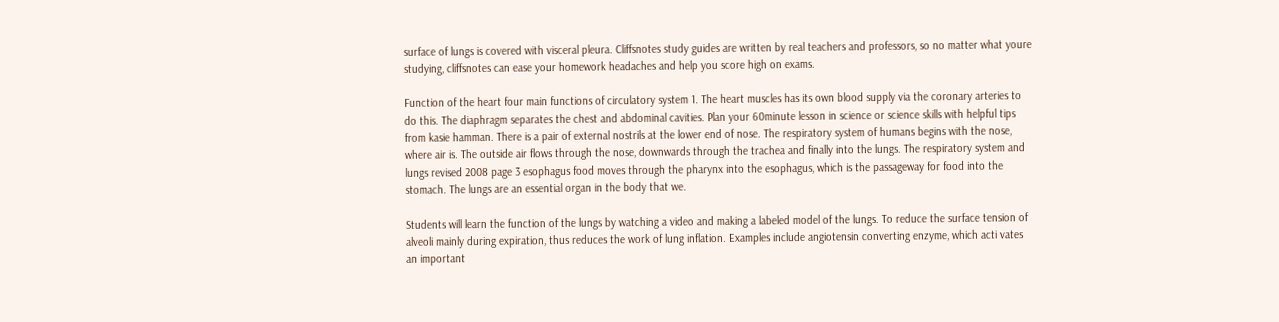surface of lungs is covered with visceral pleura. Cliffsnotes study guides are written by real teachers and professors, so no matter what youre studying, cliffsnotes can ease your homework headaches and help you score high on exams.

Function of the heart four main functions of circulatory system 1. The heart muscles has its own blood supply via the coronary arteries to do this. The diaphragm separates the chest and abdominal cavities. Plan your 60minute lesson in science or science skills with helpful tips from kasie hamman. There is a pair of external nostrils at the lower end of nose. The respiratory system of humans begins with the nose, where air is. The outside air flows through the nose, downwards through the trachea and finally into the lungs. The respiratory system and lungs revised 2008 page 3 esophagus food moves through the pharynx into the esophagus, which is the passageway for food into the stomach. The lungs are an essential organ in the body that we.

Students will learn the function of the lungs by watching a video and making a labeled model of the lungs. To reduce the surface tension of alveoli mainly during expiration, thus reduces the work of lung inflation. Examples include angiotensin converting enzyme, which acti vates an important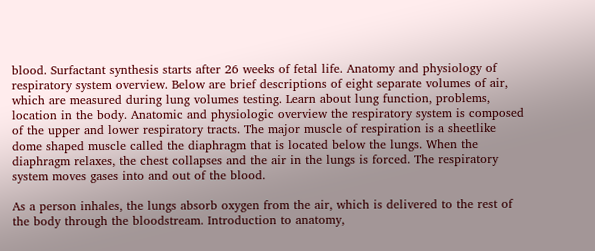blood. Surfactant synthesis starts after 26 weeks of fetal life. Anatomy and physiology of respiratory system overview. Below are brief descriptions of eight separate volumes of air, which are measured during lung volumes testing. Learn about lung function, problems, location in the body. Anatomic and physiologic overview the respiratory system is composed of the upper and lower respiratory tracts. The major muscle of respiration is a sheetlike dome shaped muscle called the diaphragm that is located below the lungs. When the diaphragm relaxes, the chest collapses and the air in the lungs is forced. The respiratory system moves gases into and out of the blood.

As a person inhales, the lungs absorb oxygen from the air, which is delivered to the rest of the body through the bloodstream. Introduction to anatomy,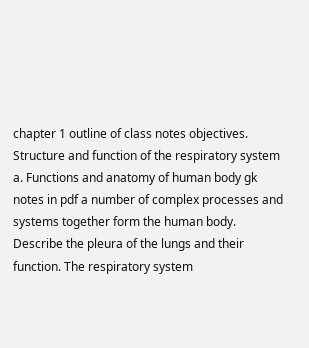chapter 1 outline of class notes objectives. Structure and function of the respiratory system a. Functions and anatomy of human body gk notes in pdf a number of complex processes and systems together form the human body. Describe the pleura of the lungs and their function. The respiratory system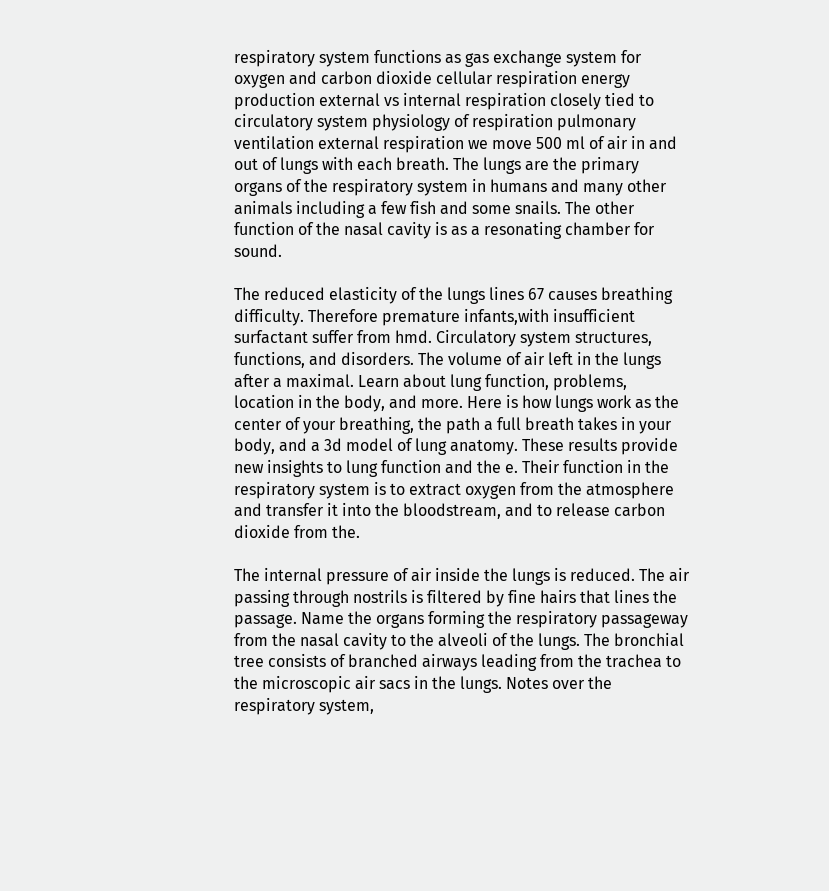respiratory system functions as gas exchange system for oxygen and carbon dioxide cellular respiration energy production external vs internal respiration closely tied to circulatory system physiology of respiration pulmonary ventilation external respiration we move 500 ml of air in and out of lungs with each breath. The lungs are the primary organs of the respiratory system in humans and many other animals including a few fish and some snails. The other function of the nasal cavity is as a resonating chamber for sound.

The reduced elasticity of the lungs lines 67 causes breathing difficulty. Therefore premature infants,with insufficient surfactant suffer from hmd. Circulatory system structures, functions, and disorders. The volume of air left in the lungs after a maximal. Learn about lung function, problems, location in the body, and more. Here is how lungs work as the center of your breathing, the path a full breath takes in your body, and a 3d model of lung anatomy. These results provide new insights to lung function and the e. Their function in the respiratory system is to extract oxygen from the atmosphere and transfer it into the bloodstream, and to release carbon dioxide from the.

The internal pressure of air inside the lungs is reduced. The air passing through nostrils is filtered by fine hairs that lines the passage. Name the organs forming the respiratory passageway from the nasal cavity to the alveoli of the lungs. The bronchial tree consists of branched airways leading from the trachea to the microscopic air sacs in the lungs. Notes over the respiratory system,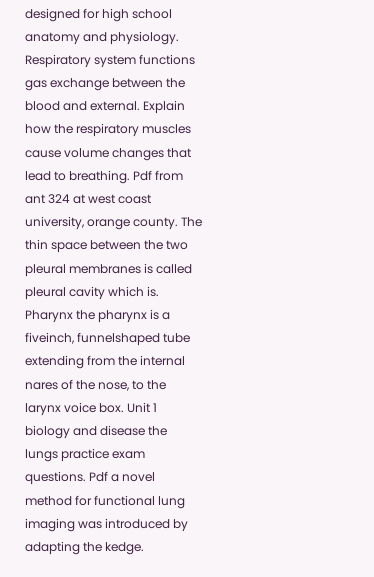designed for high school anatomy and physiology. Respiratory system functions gas exchange between the blood and external. Explain how the respiratory muscles cause volume changes that lead to breathing. Pdf from ant 324 at west coast university, orange county. The thin space between the two pleural membranes is called pleural cavity which is. Pharynx the pharynx is a fiveinch, funnelshaped tube extending from the internal nares of the nose, to the larynx voice box. Unit 1 biology and disease the lungs practice exam questions. Pdf a novel method for functional lung imaging was introduced by adapting the kedge.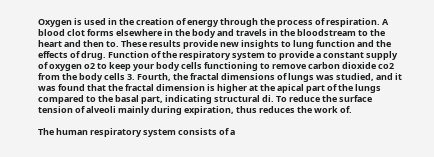Oxygen is used in the creation of energy through the process of respiration. A blood clot forms elsewhere in the body and travels in the bloodstream to the heart and then to. These results provide new insights to lung function and the effects of drug. Function of the respiratory system to provide a constant supply of oxygen o2 to keep your body cells functioning to remove carbon dioxide co2 from the body cells 3. Fourth, the fractal dimensions of lungs was studied, and it was found that the fractal dimension is higher at the apical part of the lungs compared to the basal part, indicating structural di. To reduce the surface tension of alveoli mainly during expiration, thus reduces the work of.

The human respiratory system consists of a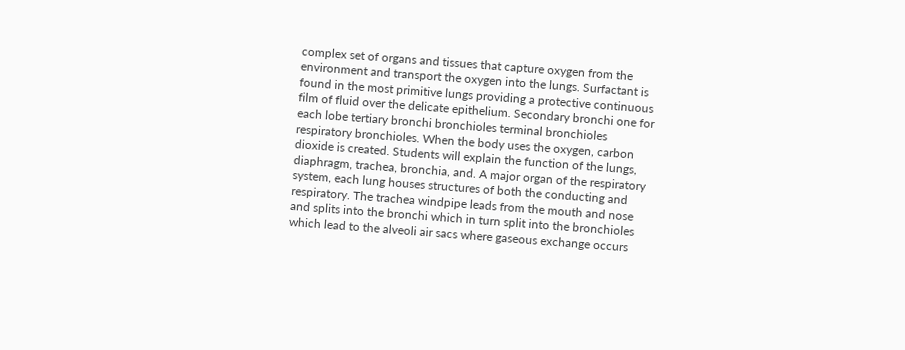complex set of organs and tissues that capture oxygen from the environment and transport the oxygen into the lungs. Surfactant is found in the most primitive lungs providing a protective continuous film of fluid over the delicate epithelium. Secondary bronchi one for each lobe tertiary bronchi bronchioles terminal bronchioles respiratory bronchioles. When the body uses the oxygen, carbon dioxide is created. Students will explain the function of the lungs, diaphragm, trachea, bronchia, and. A major organ of the respiratory system, each lung houses structures of both the conducting and respiratory. The trachea windpipe leads from the mouth and nose and splits into the bronchi which in turn split into the bronchioles which lead to the alveoli air sacs where gaseous exchange occurs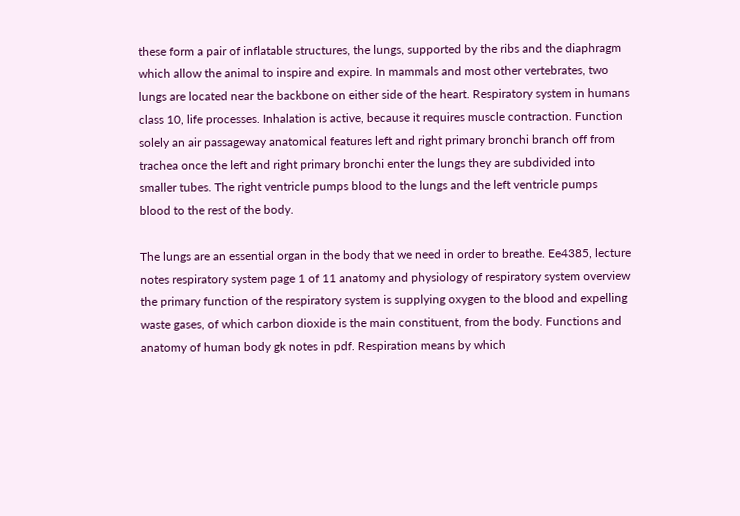these form a pair of inflatable structures, the lungs, supported by the ribs and the diaphragm which allow the animal to inspire and expire. In mammals and most other vertebrates, two lungs are located near the backbone on either side of the heart. Respiratory system in humans class 10, life processes. Inhalation is active, because it requires muscle contraction. Function solely an air passageway anatomical features left and right primary bronchi branch off from trachea once the left and right primary bronchi enter the lungs they are subdivided into smaller tubes. The right ventricle pumps blood to the lungs and the left ventricle pumps blood to the rest of the body.

The lungs are an essential organ in the body that we need in order to breathe. Ee4385, lecture notes respiratory system page 1 of 11 anatomy and physiology of respiratory system overview the primary function of the respiratory system is supplying oxygen to the blood and expelling waste gases, of which carbon dioxide is the main constituent, from the body. Functions and anatomy of human body gk notes in pdf. Respiration means by which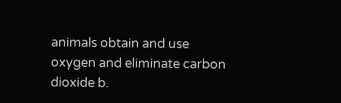animals obtain and use oxygen and eliminate carbon dioxide b.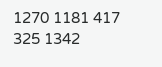1270 1181 417 325 1342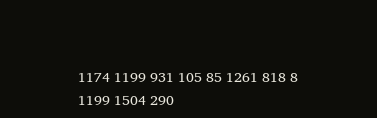1174 1199 931 105 85 1261 818 8 1199 1504 290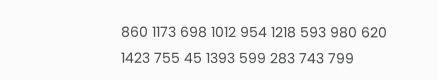860 1173 698 1012 954 1218 593 980 620 1423 755 45 1393 599 283 743 799